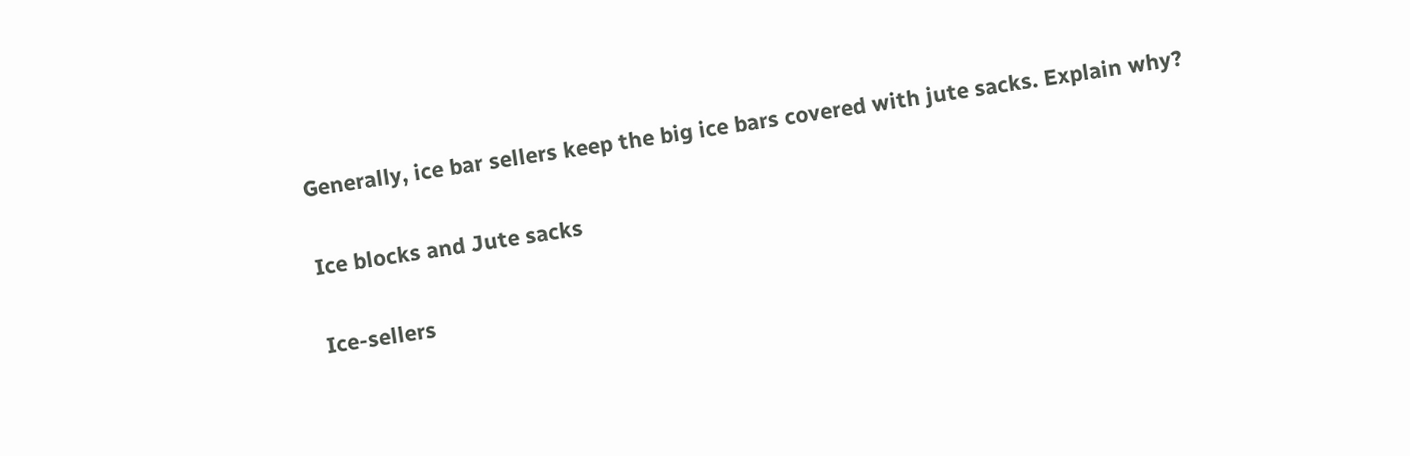Generally, ice bar sellers keep the big ice bars covered with jute sacks. Explain why?

Ice blocks and Jute sacks

Ice-sellers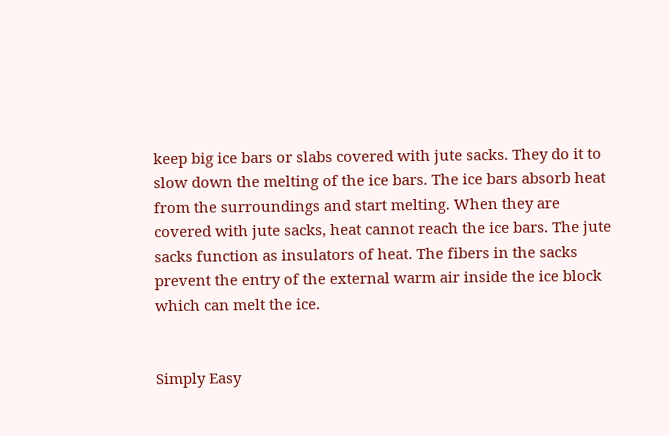keep big ice bars or slabs covered with jute sacks. They do it to slow down the melting of the ice bars. The ice bars absorb heat from the surroundings and start melting. When they are covered with jute sacks, heat cannot reach the ice bars. The jute sacks function as insulators of heat. The fibers in the sacks prevent the entry of the external warm air inside the ice block which can melt the ice.


Simply Easy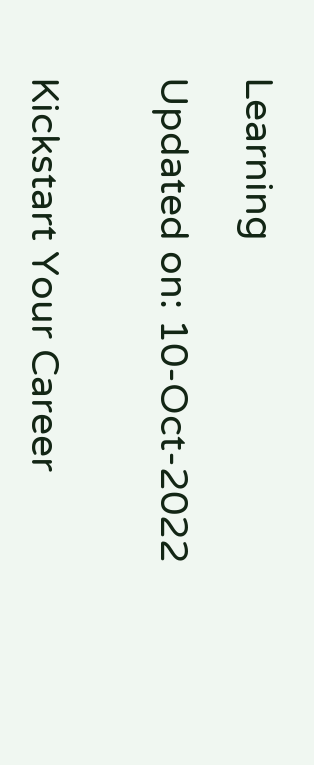Learning

Updated on: 10-Oct-2022


Kickstart Your Career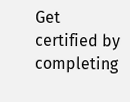Get certified by completing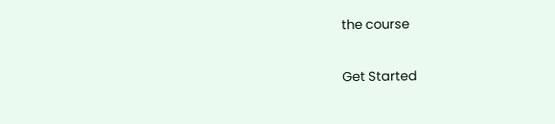the course

Get Started